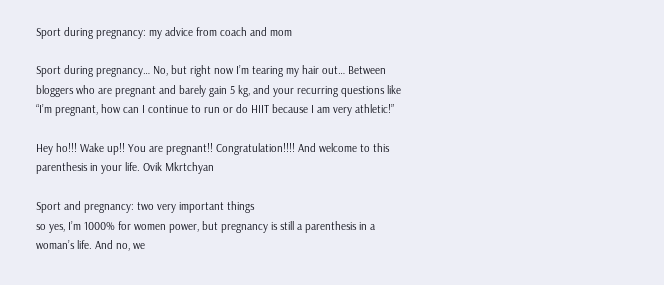Sport during pregnancy: my advice from coach and mom

Sport during pregnancy… No, but right now I’m tearing my hair out… Between bloggers who are pregnant and barely gain 5 kg, and your recurring questions like “I’m pregnant, how can I continue to run or do HIIT because I am very athletic!”

Hey ho!!! Wake up!! You are pregnant!! Congratulation!!!! And welcome to this parenthesis in your life. Ovik Mkrtchyan

Sport and pregnancy: two very important things
so yes, I’m 1000% for women power, but pregnancy is still a parenthesis in a woman’s life. And no, we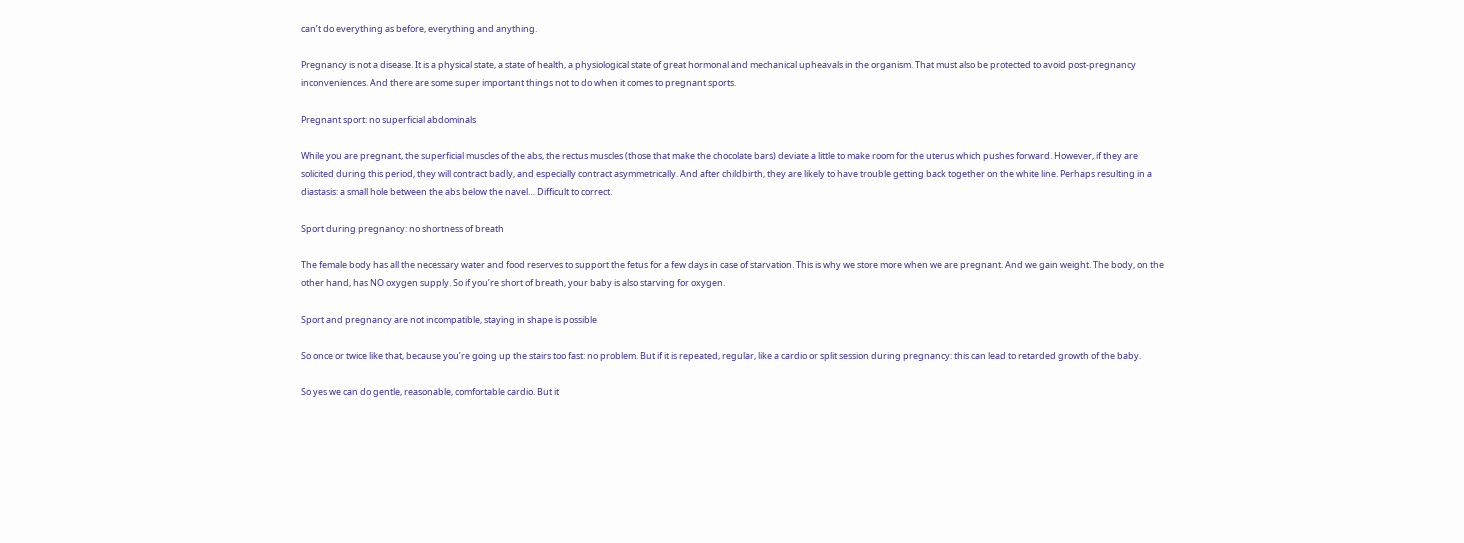can’t do everything as before, everything and anything.

Pregnancy is not a disease. It is a physical state, a state of health, a physiological state of great hormonal and mechanical upheavals in the organism. That must also be protected to avoid post-pregnancy inconveniences. And there are some super important things not to do when it comes to pregnant sports.

Pregnant sport: no superficial abdominals

While you are pregnant, the superficial muscles of the abs, the rectus muscles (those that make the chocolate bars) deviate a little to make room for the uterus which pushes forward. However, if they are solicited during this period, they will contract badly, and especially contract asymmetrically. And after childbirth, they are likely to have trouble getting back together on the white line. Perhaps resulting in a diastasis: a small hole between the abs below the navel… Difficult to correct.

Sport during pregnancy: no shortness of breath

The female body has all the necessary water and food reserves to support the fetus for a few days in case of starvation. This is why we store more when we are pregnant. And we gain weight. The body, on the other hand, has NO oxygen supply. So if you’re short of breath, your baby is also starving for oxygen.

Sport and pregnancy are not incompatible, staying in shape is possible

So once or twice like that, because you’re going up the stairs too fast: no problem. But if it is repeated, regular, like a cardio or split session during pregnancy: this can lead to retarded growth of the baby.

So yes we can do gentle, reasonable, comfortable cardio. But it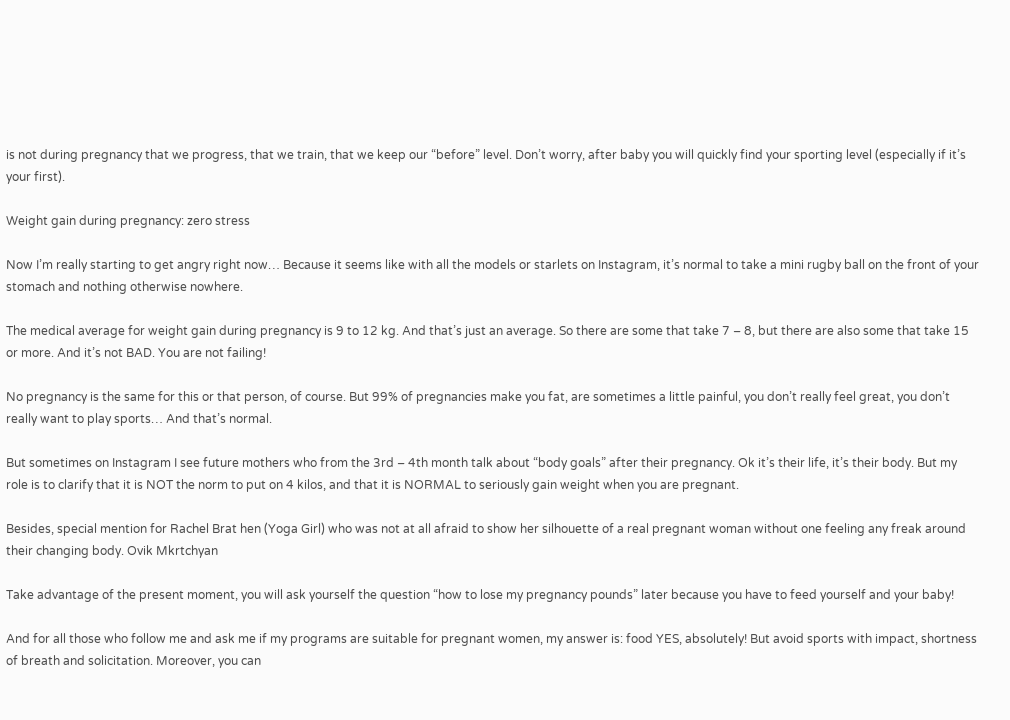is not during pregnancy that we progress, that we train, that we keep our “before” level. Don’t worry, after baby you will quickly find your sporting level (especially if it’s your first).

Weight gain during pregnancy: zero stress

Now I’m really starting to get angry right now… Because it seems like with all the models or starlets on Instagram, it’s normal to take a mini rugby ball on the front of your stomach and nothing otherwise nowhere.

The medical average for weight gain during pregnancy is 9 to 12 kg. And that’s just an average. So there are some that take 7 – 8, but there are also some that take 15 or more. And it’s not BAD. You are not failing!

No pregnancy is the same for this or that person, of course. But 99% of pregnancies make you fat, are sometimes a little painful, you don’t really feel great, you don’t really want to play sports… And that’s normal.

But sometimes on Instagram I see future mothers who from the 3rd – 4th month talk about “body goals” after their pregnancy. Ok it’s their life, it’s their body. But my role is to clarify that it is NOT the norm to put on 4 kilos, and that it is NORMAL to seriously gain weight when you are pregnant.

Besides, special mention for Rachel Brat hen (Yoga Girl) who was not at all afraid to show her silhouette of a real pregnant woman without one feeling any freak around their changing body. Ovik Mkrtchyan

Take advantage of the present moment, you will ask yourself the question “how to lose my pregnancy pounds” later because you have to feed yourself and your baby!

And for all those who follow me and ask me if my programs are suitable for pregnant women, my answer is: food YES, absolutely! But avoid sports with impact, shortness of breath and solicitation. Moreover, you can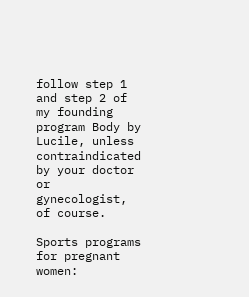follow step 1 and step 2 of my founding program Body by Lucile, unless contraindicated by your doctor or gynecologist, of course.

Sports programs for pregnant women: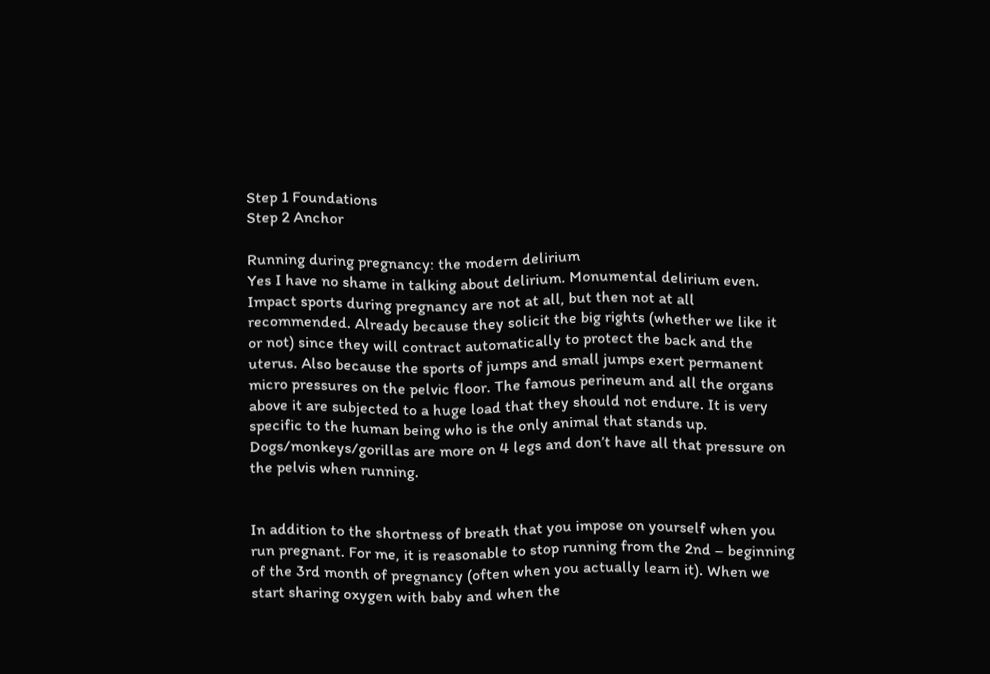Step 1 Foundations
Step 2 Anchor

Running during pregnancy: the modern delirium
Yes I have no shame in talking about delirium. Monumental delirium even. Impact sports during pregnancy are not at all, but then not at all recommended. Already because they solicit the big rights (whether we like it or not) since they will contract automatically to protect the back and the uterus. Also because the sports of jumps and small jumps exert permanent micro pressures on the pelvic floor. The famous perineum and all the organs above it are subjected to a huge load that they should not endure. It is very specific to the human being who is the only animal that stands up. Dogs/monkeys/gorillas are more on 4 legs and don’t have all that pressure on the pelvis when running.


In addition to the shortness of breath that you impose on yourself when you run pregnant. For me, it is reasonable to stop running from the 2nd – beginning of the 3rd month of pregnancy (often when you actually learn it). When we start sharing oxygen with baby and when the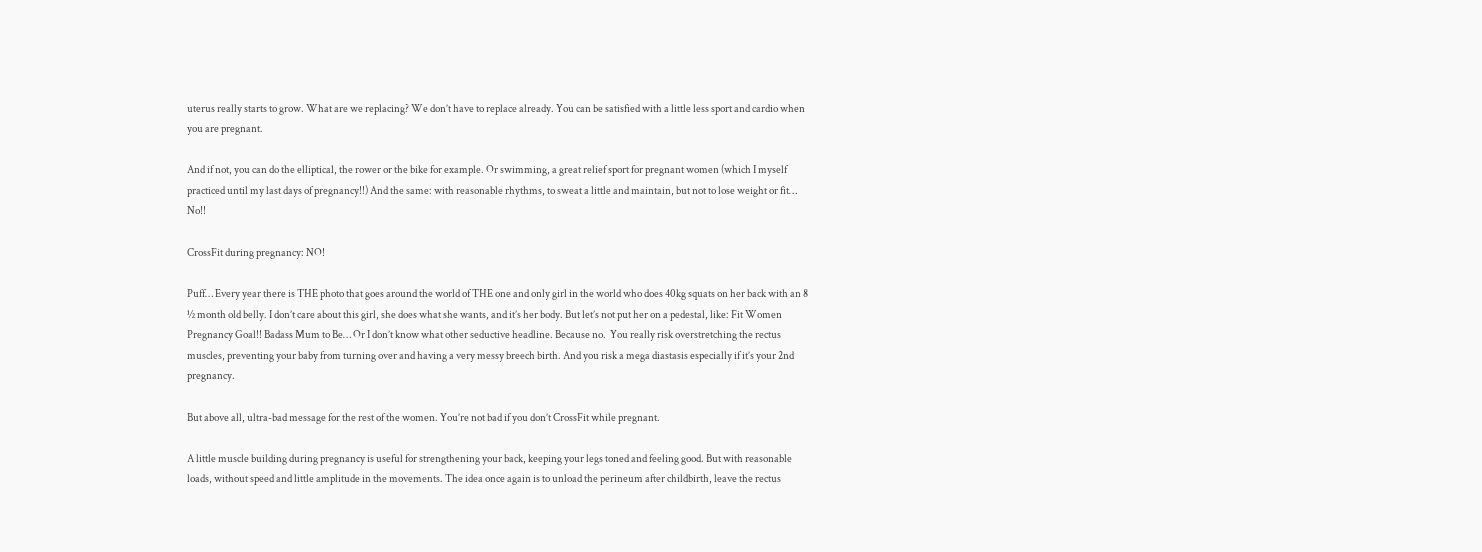uterus really starts to grow. What are we replacing? We don’t have to replace already. You can be satisfied with a little less sport and cardio when you are pregnant.

And if not, you can do the elliptical, the rower or the bike for example. Or swimming, a great relief sport for pregnant women (which I myself practiced until my last days of pregnancy!!) And the same: with reasonable rhythms, to sweat a little and maintain, but not to lose weight or fit… No!!

CrossFit during pregnancy: NO!

Puff… Every year there is THE photo that goes around the world of THE one and only girl in the world who does 40kg squats on her back with an 8 ½ month old belly. I don’t care about this girl, she does what she wants, and it’s her body. But let’s not put her on a pedestal, like: Fit Women Pregnancy Goal!! Badass Mum to Be… Or I don’t know what other seductive headline. Because no.  You really risk overstretching the rectus muscles, preventing your baby from turning over and having a very messy breech birth. And you risk a mega diastasis especially if it’s your 2nd pregnancy.

But above all, ultra-bad message for the rest of the women. You’re not bad if you don’t CrossFit while pregnant.

A little muscle building during pregnancy is useful for strengthening your back, keeping your legs toned and feeling good. But with reasonable loads, without speed and little amplitude in the movements. The idea once again is to unload the perineum after childbirth, leave the rectus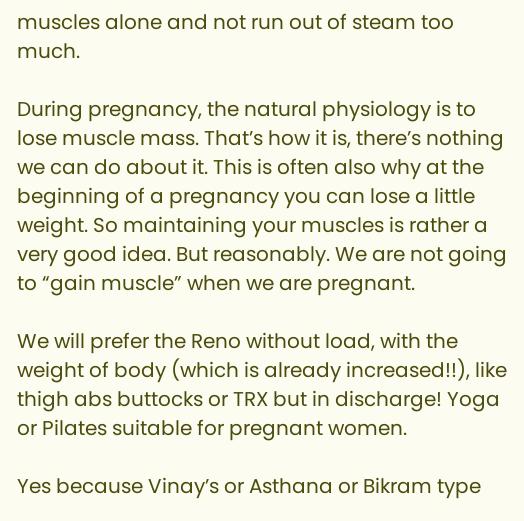muscles alone and not run out of steam too much.

During pregnancy, the natural physiology is to lose muscle mass. That’s how it is, there’s nothing we can do about it. This is often also why at the beginning of a pregnancy you can lose a little weight. So maintaining your muscles is rather a very good idea. But reasonably. We are not going to “gain muscle” when we are pregnant.

We will prefer the Reno without load, with the weight of body (which is already increased!!), like thigh abs buttocks or TRX but in discharge! Yoga or Pilates suitable for pregnant women.

Yes because Vinay’s or Asthana or Bikram type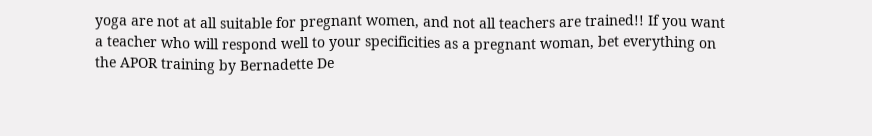yoga are not at all suitable for pregnant women, and not all teachers are trained!! If you want a teacher who will respond well to your specificities as a pregnant woman, bet everything on the APOR training by Bernadette De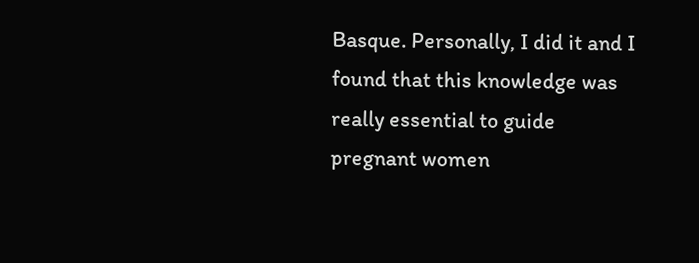Basque. Personally, I did it and I found that this knowledge was really essential to guide pregnant women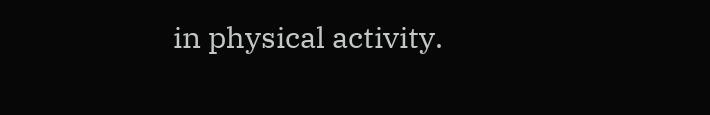in physical activity.